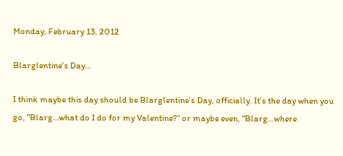Monday, February 13, 2012

Blarglentine's Day...

I think maybe this day should be Blarglentine's Day, officially. It's the day when you go, "Blarg...what do I do for my Valentine?" or maybe even, "Blarg...where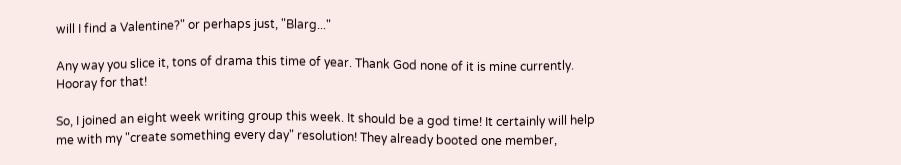will I find a Valentine?" or perhaps just, "Blarg..."

Any way you slice it, tons of drama this time of year. Thank God none of it is mine currently. Hooray for that!

So, I joined an eight week writing group this week. It should be a god time! It certainly will help me with my "create something every day" resolution! They already booted one member,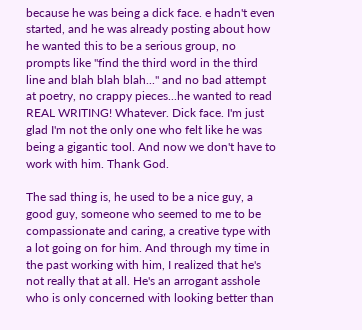because he was being a dick face. e hadn't even started, and he was already posting about how he wanted this to be a serious group, no prompts like "find the third word in the third line and blah blah blah..." and no bad attempt at poetry, no crappy pieces...he wanted to read REAL WRITING! Whatever. Dick face. I'm just glad I'm not the only one who felt like he was being a gigantic tool. And now we don't have to work with him. Thank God.

The sad thing is, he used to be a nice guy, a good guy, someone who seemed to me to be compassionate and caring, a creative type with a lot going on for him. And through my time in the past working with him, I realized that he's not really that at all. He's an arrogant asshole who is only concerned with looking better than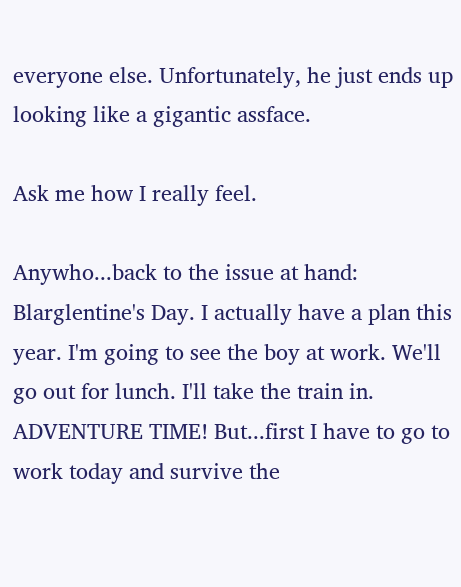everyone else. Unfortunately, he just ends up looking like a gigantic assface.

Ask me how I really feel.

Anywho...back to the issue at hand: Blarglentine's Day. I actually have a plan this year. I'm going to see the boy at work. We'll go out for lunch. I'll take the train in. ADVENTURE TIME! But...first I have to go to work today and survive the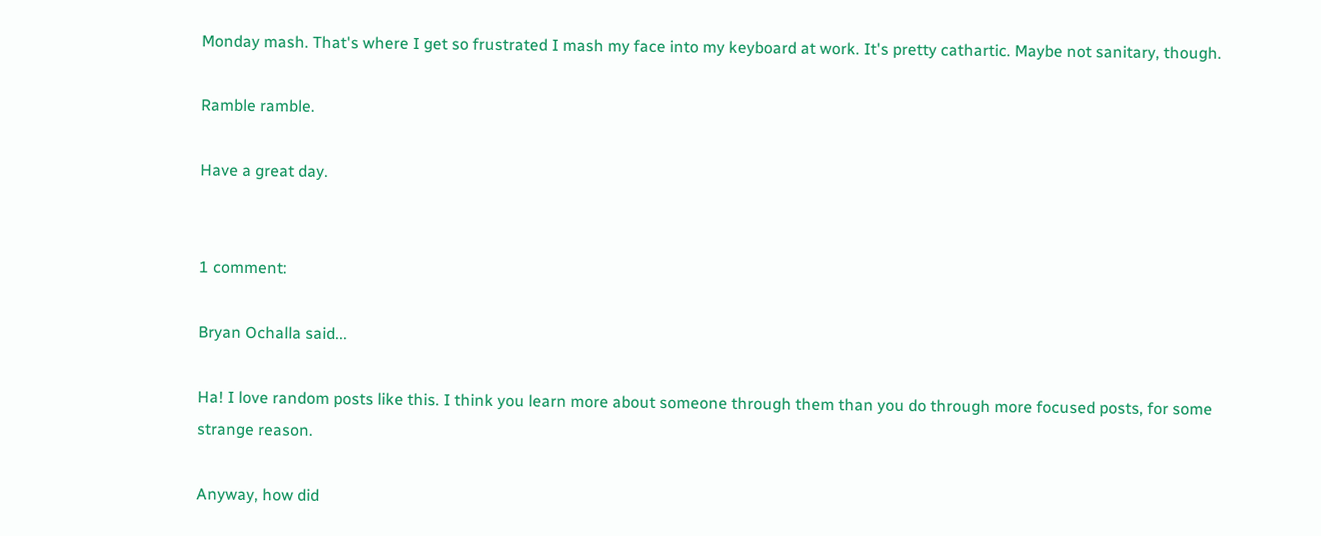Monday mash. That's where I get so frustrated I mash my face into my keyboard at work. It's pretty cathartic. Maybe not sanitary, though.

Ramble ramble.

Have a great day.


1 comment:

Bryan Ochalla said...

Ha! I love random posts like this. I think you learn more about someone through them than you do through more focused posts, for some strange reason.

Anyway, how did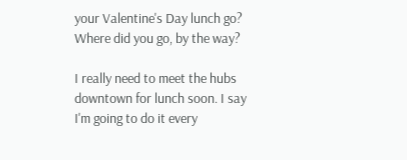your Valentine's Day lunch go? Where did you go, by the way?

I really need to meet the hubs downtown for lunch soon. I say I'm going to do it every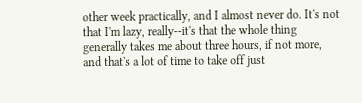other week practically, and I almost never do. It's not that I'm lazy, really--it's that the whole thing generally takes me about three hours, if not more, and that's a lot of time to take off just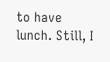to have lunch. Still, I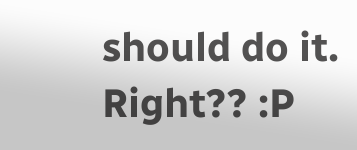should do it. Right?? :P